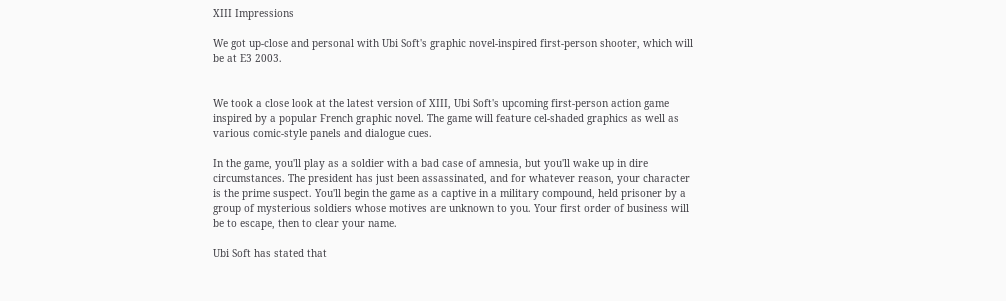XIII Impressions

We got up-close and personal with Ubi Soft's graphic novel-inspired first-person shooter, which will be at E3 2003.


We took a close look at the latest version of XIII, Ubi Soft's upcoming first-person action game inspired by a popular French graphic novel. The game will feature cel-shaded graphics as well as various comic-style panels and dialogue cues.

In the game, you'll play as a soldier with a bad case of amnesia, but you'll wake up in dire circumstances. The president has just been assassinated, and for whatever reason, your character is the prime suspect. You'll begin the game as a captive in a military compound, held prisoner by a group of mysterious soldiers whose motives are unknown to you. Your first order of business will be to escape, then to clear your name.

Ubi Soft has stated that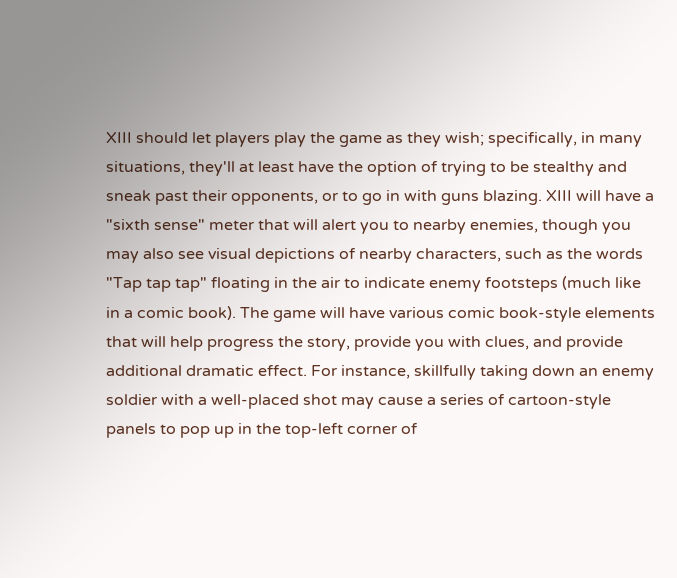XIII should let players play the game as they wish; specifically, in many situations, they'll at least have the option of trying to be stealthy and sneak past their opponents, or to go in with guns blazing. XIII will have a "sixth sense" meter that will alert you to nearby enemies, though you may also see visual depictions of nearby characters, such as the words "Tap tap tap" floating in the air to indicate enemy footsteps (much like in a comic book). The game will have various comic book-style elements that will help progress the story, provide you with clues, and provide additional dramatic effect. For instance, skillfully taking down an enemy soldier with a well-placed shot may cause a series of cartoon-style panels to pop up in the top-left corner of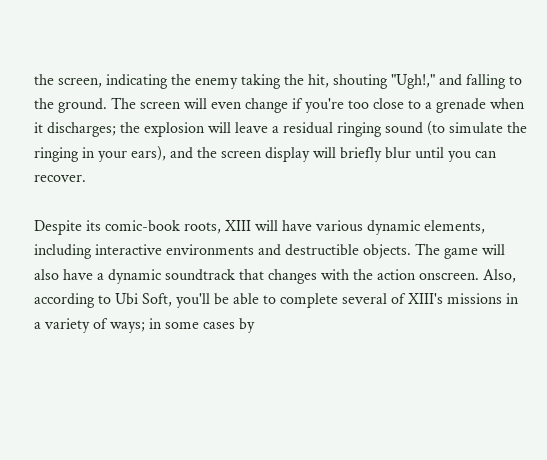the screen, indicating the enemy taking the hit, shouting "Ugh!," and falling to the ground. The screen will even change if you're too close to a grenade when it discharges; the explosion will leave a residual ringing sound (to simulate the ringing in your ears), and the screen display will briefly blur until you can recover.

Despite its comic-book roots, XIII will have various dynamic elements, including interactive environments and destructible objects. The game will also have a dynamic soundtrack that changes with the action onscreen. Also, according to Ubi Soft, you'll be able to complete several of XIII's missions in a variety of ways; in some cases by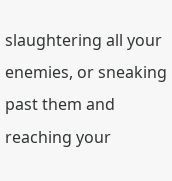slaughtering all your enemies, or sneaking past them and reaching your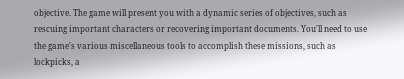objective. The game will present you with a dynamic series of objectives, such as rescuing important characters or recovering important documents. You'll need to use the game's various miscellaneous tools to accomplish these missions, such as lockpicks, a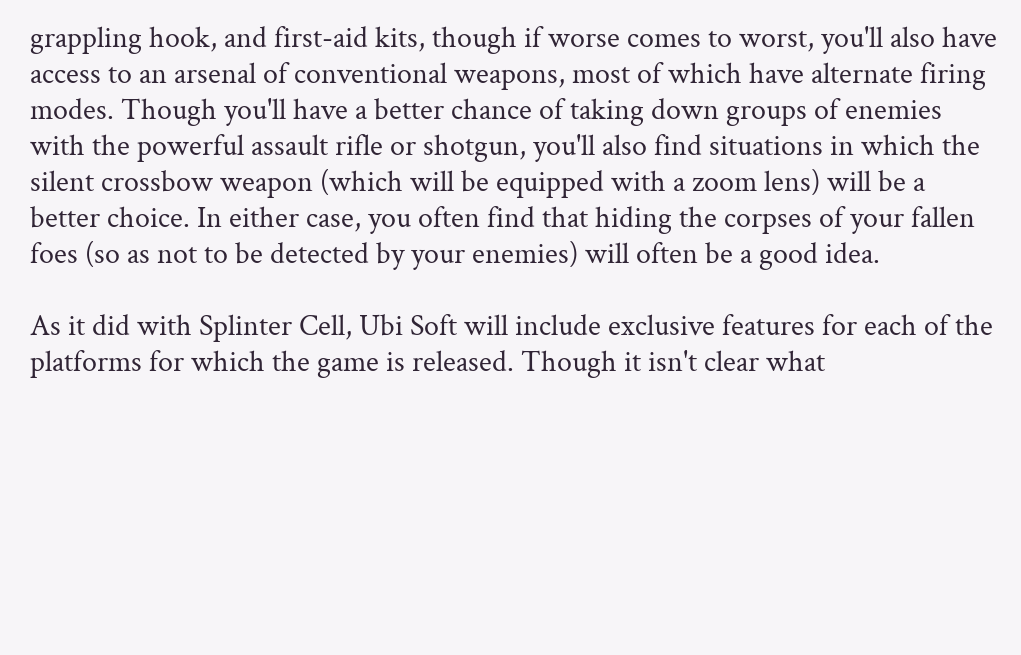grappling hook, and first-aid kits, though if worse comes to worst, you'll also have access to an arsenal of conventional weapons, most of which have alternate firing modes. Though you'll have a better chance of taking down groups of enemies with the powerful assault rifle or shotgun, you'll also find situations in which the silent crossbow weapon (which will be equipped with a zoom lens) will be a better choice. In either case, you often find that hiding the corpses of your fallen foes (so as not to be detected by your enemies) will often be a good idea.

As it did with Splinter Cell, Ubi Soft will include exclusive features for each of the platforms for which the game is released. Though it isn't clear what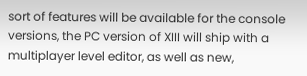sort of features will be available for the console versions, the PC version of XIII will ship with a multiplayer level editor, as well as new,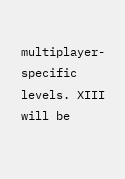multiplayer-specific levels. XIII will be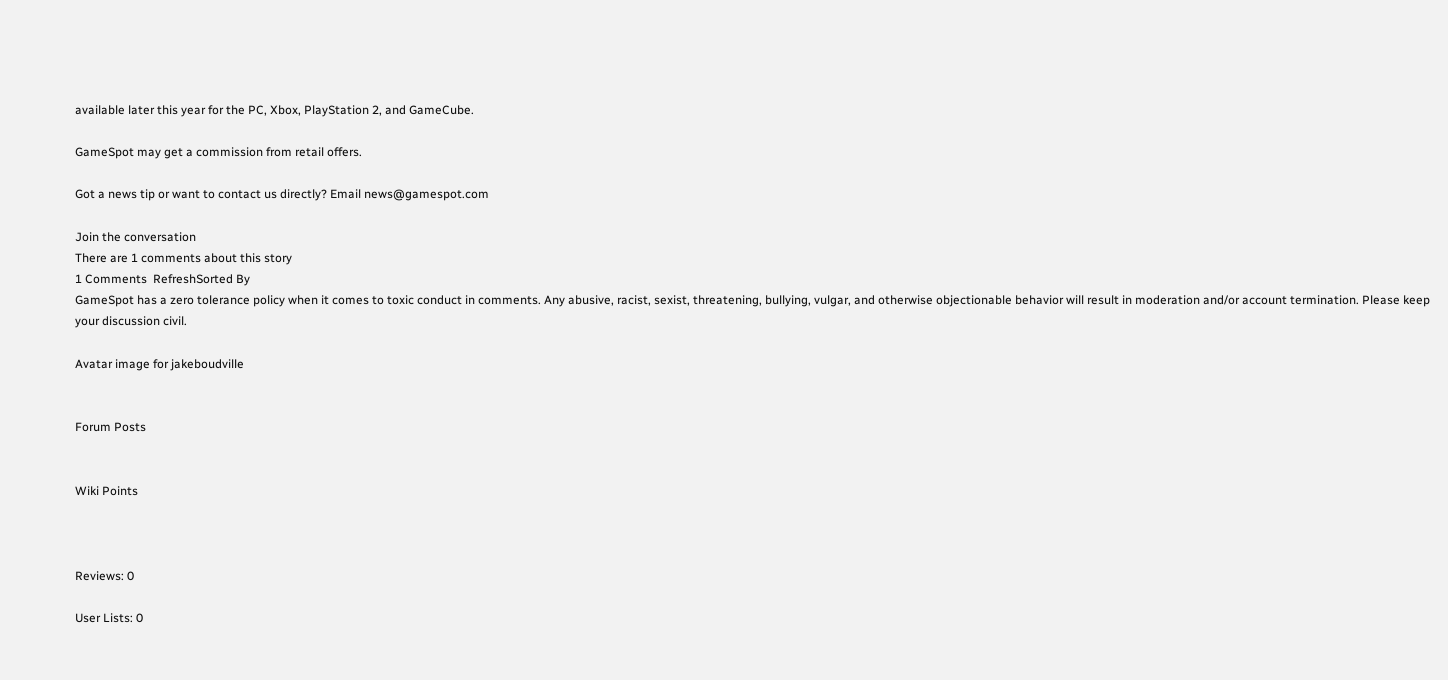available later this year for the PC, Xbox, PlayStation 2, and GameCube.

GameSpot may get a commission from retail offers.

Got a news tip or want to contact us directly? Email news@gamespot.com

Join the conversation
There are 1 comments about this story
1 Comments  RefreshSorted By
GameSpot has a zero tolerance policy when it comes to toxic conduct in comments. Any abusive, racist, sexist, threatening, bullying, vulgar, and otherwise objectionable behavior will result in moderation and/or account termination. Please keep your discussion civil.

Avatar image for jakeboudville


Forum Posts


Wiki Points



Reviews: 0

User Lists: 0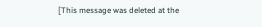[This message was deleted at the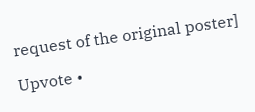request of the original poster]

Upvote •